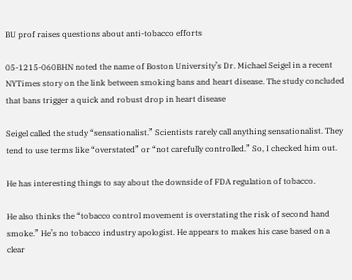BU prof raises questions about anti-tobacco efforts

05-1215-060BHN noted the name of Boston University’s Dr. Michael Seigel in a recent NYTimes story on the link between smoking bans and heart disease. The study concluded that bans trigger a quick and robust drop in heart disease

Seigel called the study “sensationalist.” Scientists rarely call anything sensationalist. They tend to use terms like “overstated” or “not carefully controlled.” So, I checked him out.

He has interesting things to say about the downside of FDA regulation of tobacco.

He also thinks the “tobacco control movement is overstating the risk of second hand smoke.” He’s no tobacco industry apologist. He appears to makes his case based on a clear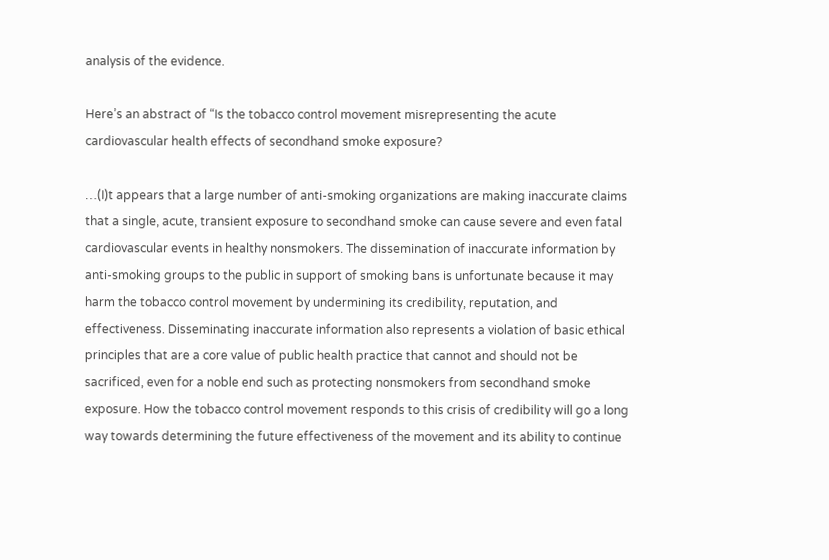analysis of the evidence.

Here’s an abstract of “Is the tobacco control movement misrepresenting the acute cardiovascular health effects of secondhand smoke exposure?

…(I)t appears that a large number of anti-smoking organizations are making inaccurate claims that a single, acute, transient exposure to secondhand smoke can cause severe and even fatal cardiovascular events in healthy nonsmokers. The dissemination of inaccurate information by anti-smoking groups to the public in support of smoking bans is unfortunate because it may harm the tobacco control movement by undermining its credibility, reputation, and effectiveness. Disseminating inaccurate information also represents a violation of basic ethical principles that are a core value of public health practice that cannot and should not be sacrificed, even for a noble end such as protecting nonsmokers from secondhand smoke exposure. How the tobacco control movement responds to this crisis of credibility will go a long way towards determining the future effectiveness of the movement and its ability to continue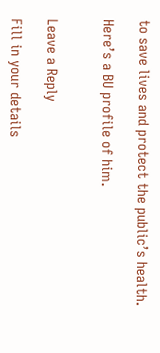to save lives and protect the public’s health.

Here’s a BU profile of him.


Leave a Reply

Fill in your details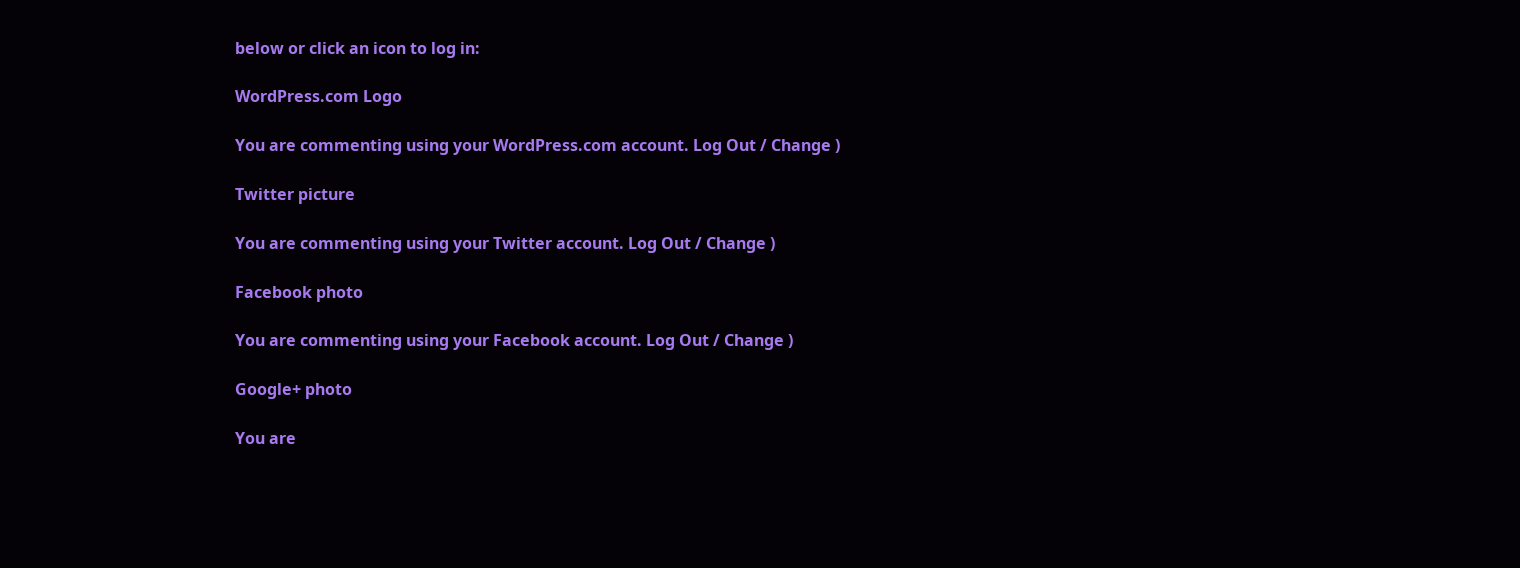below or click an icon to log in:

WordPress.com Logo

You are commenting using your WordPress.com account. Log Out / Change )

Twitter picture

You are commenting using your Twitter account. Log Out / Change )

Facebook photo

You are commenting using your Facebook account. Log Out / Change )

Google+ photo

You are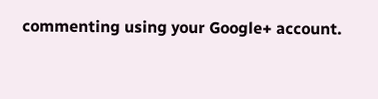commenting using your Google+ account.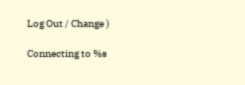Log Out / Change )

Connecting to %s